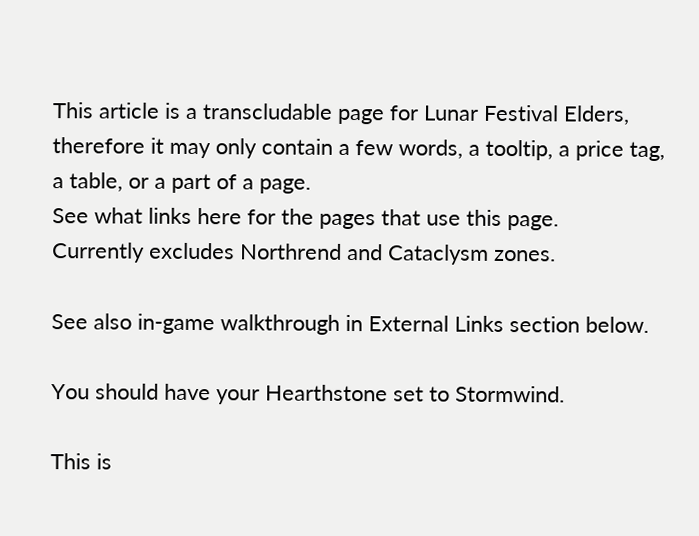This article is a transcludable page for Lunar Festival Elders, therefore it may only contain a few words, a tooltip, a price tag, a table, or a part of a page.
See what links here for the pages that use this page.
Currently excludes Northrend and Cataclysm zones.

See also in-game walkthrough in External Links section below.

You should have your Hearthstone set to Stormwind.

This is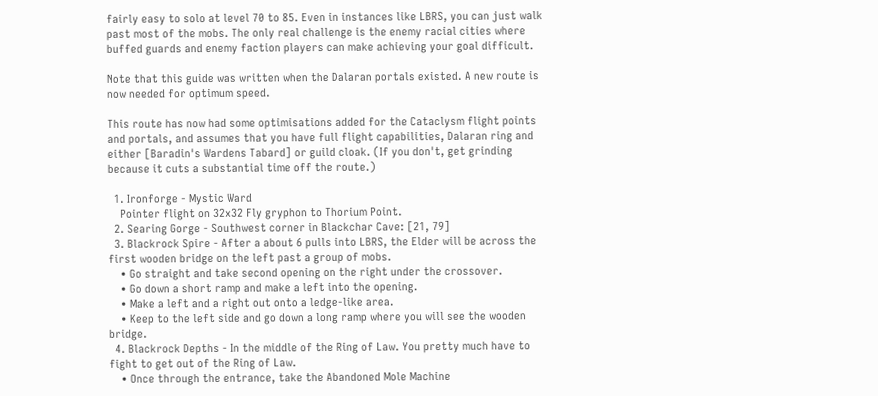fairly easy to solo at level 70 to 85. Even in instances like LBRS, you can just walk past most of the mobs. The only real challenge is the enemy racial cities where buffed guards and enemy faction players can make achieving your goal difficult.

Note that this guide was written when the Dalaran portals existed. A new route is now needed for optimum speed.

This route has now had some optimisations added for the Cataclysm flight points and portals, and assumes that you have full flight capabilities, Dalaran ring and either [Baradin's Wardens Tabard] or guild cloak. (If you don't, get grinding because it cuts a substantial time off the route.)

  1. Ironforge - Mystic Ward
    Pointer flight on 32x32 Fly gryphon to Thorium Point.
  2. Searing Gorge - Southwest corner in Blackchar Cave: [21, 79]
  3. Blackrock Spire - After a about 6 pulls into LBRS, the Elder will be across the first wooden bridge on the left past a group of mobs.
    • Go straight and take second opening on the right under the crossover.
    • Go down a short ramp and make a left into the opening.
    • Make a left and a right out onto a ledge-like area.
    • Keep to the left side and go down a long ramp where you will see the wooden bridge.
  4. Blackrock Depths - In the middle of the Ring of Law. You pretty much have to fight to get out of the Ring of Law.
    • Once through the entrance, take the Abandoned Mole Machine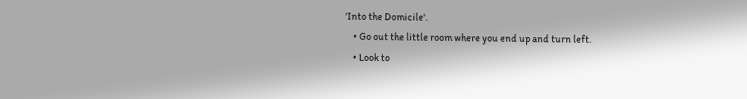'Into the Domicile'.
    • Go out the little room where you end up and turn left.
    • Look to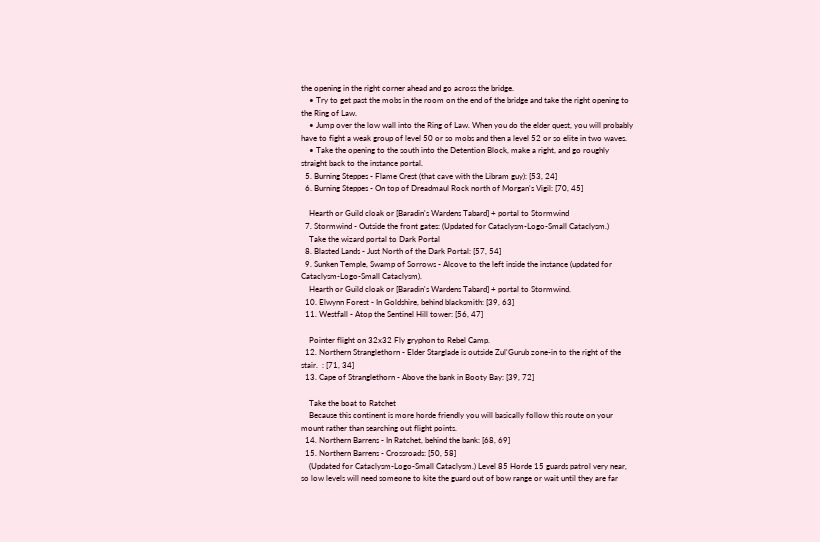the opening in the right corner ahead and go across the bridge.
    • Try to get past the mobs in the room on the end of the bridge and take the right opening to the Ring of Law.
    • Jump over the low wall into the Ring of Law. When you do the elder quest, you will probably have to fight a weak group of level 50 or so mobs and then a level 52 or so elite in two waves.
    • Take the opening to the south into the Detention Block, make a right, and go roughly straight back to the instance portal.
  5. Burning Steppes - Flame Crest (that cave with the Libram guy): [53, 24]
  6. Burning Steppes - On top of Dreadmaul Rock north of Morgan's Vigil: [70, 45]

    Hearth or Guild cloak or [Baradin's Wardens Tabard] + portal to Stormwind
  7. Stormwind - Outside the front gates: (Updated for Cataclysm-Logo-Small Cataclysm.)
    Take the wizard portal to Dark Portal
  8. Blasted Lands - Just North of the Dark Portal: [57, 54]
  9. Sunken Temple, Swamp of Sorrows - Alcove to the left inside the instance (updated for Cataclysm-Logo-Small Cataclysm).
    Hearth or Guild cloak or [Baradin's Wardens Tabard] + portal to Stormwind.
  10. Elwynn Forest - In Goldshire, behind blacksmith: [39, 63]
  11. Westfall - Atop the Sentinel Hill tower: [56, 47]

    Pointer flight on 32x32 Fly gryphon to Rebel Camp.
  12. Northern Stranglethorn - Elder Starglade is outside Zul'Gurub zone-in to the right of the stair.  : [71, 34]
  13. Cape of Stranglethorn - Above the bank in Booty Bay: [39, 72]

    Take the boat to Ratchet
    Because this continent is more horde friendly you will basically follow this route on your mount rather than searching out flight points.
  14. Northern Barrens - In Ratchet, behind the bank: [68, 69]
  15. Northern Barrens - Crossroads: [50, 58]
    (Updated for Cataclysm-Logo-Small Cataclysm.) Level 85 Horde 15 guards patrol very near, so low levels will need someone to kite the guard out of bow range or wait until they are far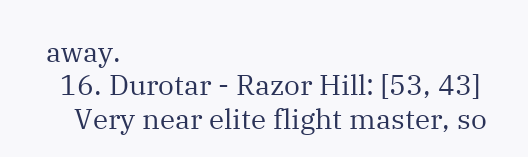away.
  16. Durotar - Razor Hill: [53, 43]
    Very near elite flight master, so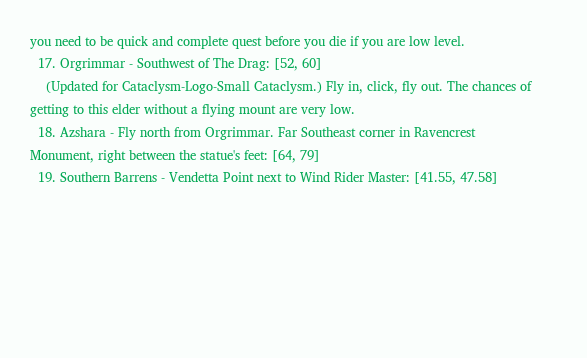you need to be quick and complete quest before you die if you are low level.
  17. Orgrimmar - Southwest of The Drag: [52, 60]
    (Updated for Cataclysm-Logo-Small Cataclysm.) Fly in, click, fly out. The chances of getting to this elder without a flying mount are very low.
  18. Azshara - Fly north from Orgrimmar. Far Southeast corner in Ravencrest Monument, right between the statue's feet: [64, 79]
  19. Southern Barrens - Vendetta Point next to Wind Rider Master: [41.55, 47.58]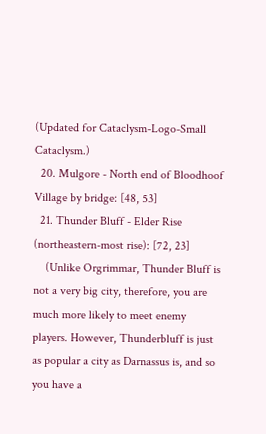(Updated for Cataclysm-Logo-Small Cataclysm.)
  20. Mulgore - North end of Bloodhoof Village by bridge: [48, 53]
  21. Thunder Bluff - Elder Rise (northeastern-most rise): [72, 23]
    (Unlike Orgrimmar, Thunder Bluff is not a very big city, therefore, you are much more likely to meet enemy players. However, Thunderbluff is just as popular a city as Darnassus is, and so you have a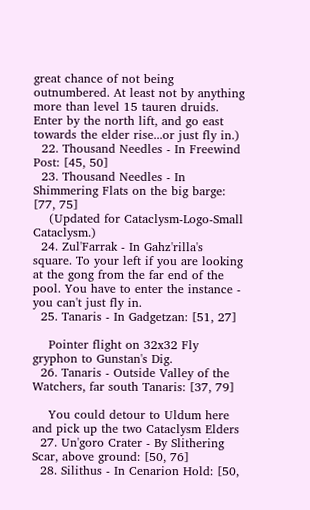great chance of not being outnumbered. At least not by anything more than level 15 tauren druids. Enter by the north lift, and go east towards the elder rise...or just fly in.)
  22. Thousand Needles - In Freewind Post: [45, 50]
  23. Thousand Needles - In Shimmering Flats on the big barge: [77, 75]
    (Updated for Cataclysm-Logo-Small Cataclysm.)
  24. Zul'Farrak - In Gahz'rilla's square. To your left if you are looking at the gong from the far end of the pool. You have to enter the instance - you can't just fly in.
  25. Tanaris - In Gadgetzan: [51, 27]

    Pointer flight on 32x32 Fly gryphon to Gunstan's Dig.
  26. Tanaris - Outside Valley of the Watchers, far south Tanaris: [37, 79]

    You could detour to Uldum here and pick up the two Cataclysm Elders
  27. Un'goro Crater - By Slithering Scar, above ground: [50, 76]
  28. Silithus - In Cenarion Hold: [50,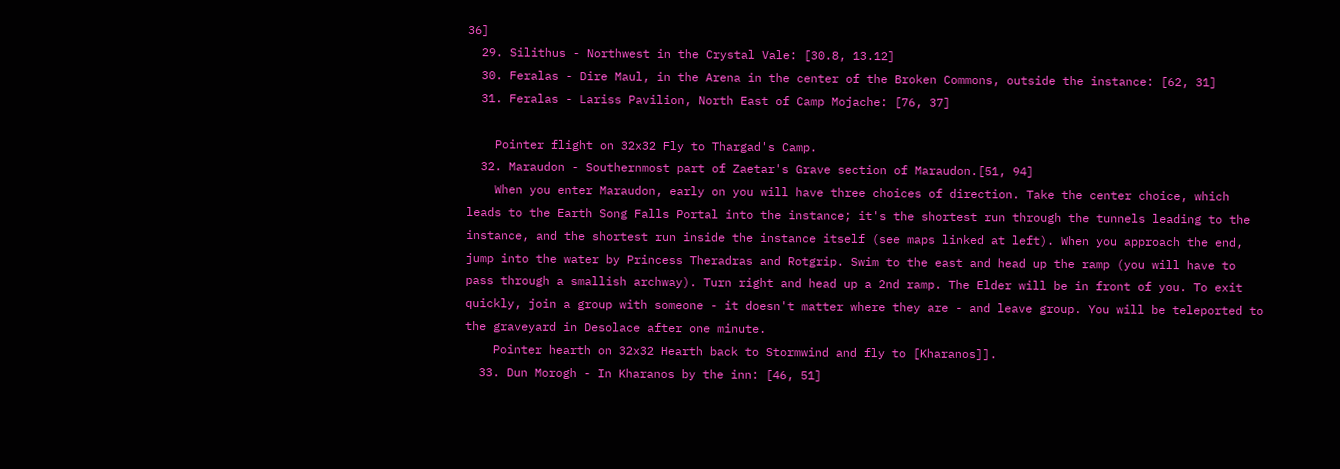36]
  29. Silithus - Northwest in the Crystal Vale: [30.8, 13.12]
  30. Feralas - Dire Maul, in the Arena in the center of the Broken Commons, outside the instance: [62, 31]
  31. Feralas - Lariss Pavilion, North East of Camp Mojache: [76, 37]

    Pointer flight on 32x32 Fly to Thargad's Camp.
  32. Maraudon - Southernmost part of Zaetar's Grave section of Maraudon.[51, 94]
    When you enter Maraudon, early on you will have three choices of direction. Take the center choice, which leads to the Earth Song Falls Portal into the instance; it's the shortest run through the tunnels leading to the instance, and the shortest run inside the instance itself (see maps linked at left). When you approach the end, jump into the water by Princess Theradras and Rotgrip. Swim to the east and head up the ramp (you will have to pass through a smallish archway). Turn right and head up a 2nd ramp. The Elder will be in front of you. To exit quickly, join a group with someone - it doesn't matter where they are - and leave group. You will be teleported to the graveyard in Desolace after one minute.
    Pointer hearth on 32x32 Hearth back to Stormwind and fly to [Kharanos]].
  33. Dun Morogh - In Kharanos by the inn: [46, 51]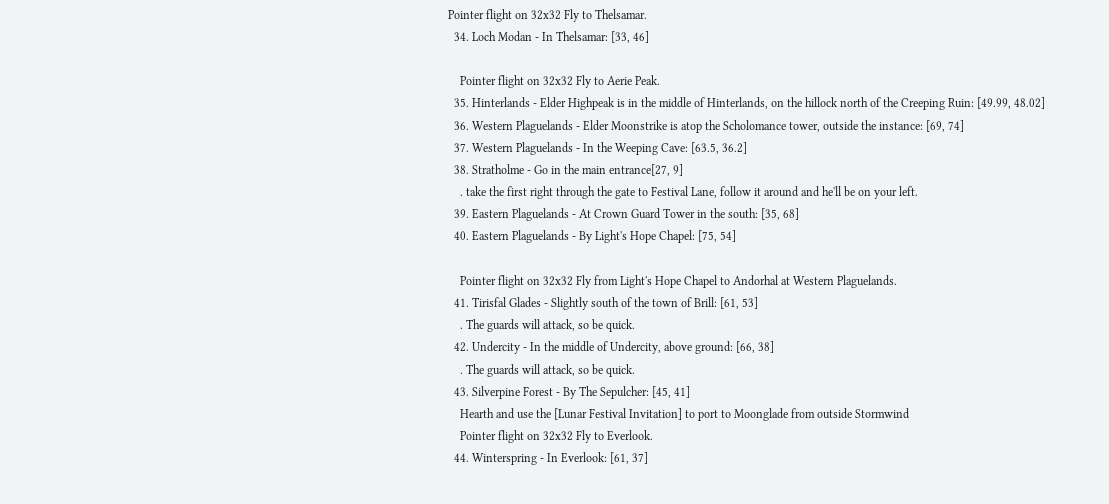Pointer flight on 32x32 Fly to Thelsamar.
  34. Loch Modan - In Thelsamar: [33, 46]

    Pointer flight on 32x32 Fly to Aerie Peak.
  35. Hinterlands - Elder Highpeak is in the middle of Hinterlands, on the hillock north of the Creeping Ruin: [49.99, 48.02]
  36. Western Plaguelands - Elder Moonstrike is atop the Scholomance tower, outside the instance: [69, 74]
  37. Western Plaguelands - In the Weeping Cave: [63.5, 36.2]
  38. Stratholme - Go in the main entrance[27, 9]
    . take the first right through the gate to Festival Lane, follow it around and he'll be on your left.
  39. Eastern Plaguelands - At Crown Guard Tower in the south: [35, 68]
  40. Eastern Plaguelands - By Light's Hope Chapel: [75, 54]

    Pointer flight on 32x32 Fly from Light's Hope Chapel to Andorhal at Western Plaguelands.
  41. Tirisfal Glades - Slightly south of the town of Brill: [61, 53]
    . The guards will attack, so be quick.
  42. Undercity - In the middle of Undercity, above ground: [66, 38]
    . The guards will attack, so be quick.
  43. Silverpine Forest - By The Sepulcher: [45, 41]
    Hearth and use the [Lunar Festival Invitation] to port to Moonglade from outside Stormwind
    Pointer flight on 32x32 Fly to Everlook.
  44. Winterspring - In Everlook: [61, 37]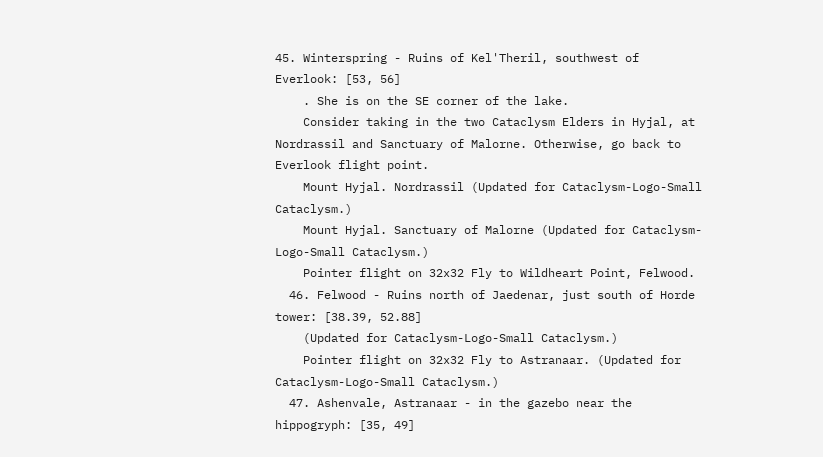45. Winterspring - Ruins of Kel'Theril, southwest of Everlook: [53, 56]
    . She is on the SE corner of the lake.
    Consider taking in the two Cataclysm Elders in Hyjal, at Nordrassil and Sanctuary of Malorne. Otherwise, go back to Everlook flight point.
    Mount Hyjal. Nordrassil (Updated for Cataclysm-Logo-Small Cataclysm.)
    Mount Hyjal. Sanctuary of Malorne (Updated for Cataclysm-Logo-Small Cataclysm.)
    Pointer flight on 32x32 Fly to Wildheart Point, Felwood.
  46. Felwood - Ruins north of Jaedenar, just south of Horde tower: [38.39, 52.88]
    (Updated for Cataclysm-Logo-Small Cataclysm.)
    Pointer flight on 32x32 Fly to Astranaar. (Updated for Cataclysm-Logo-Small Cataclysm.)
  47. Ashenvale, Astranaar - in the gazebo near the hippogryph: [35, 49]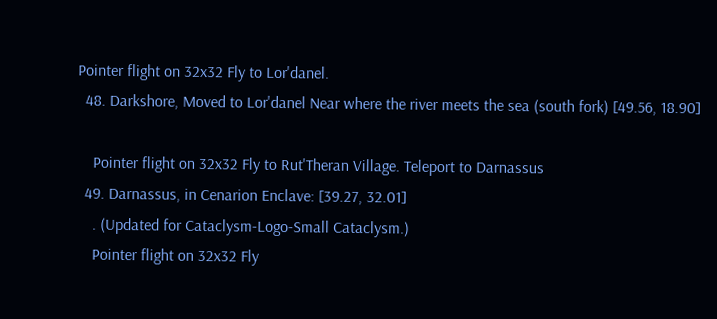Pointer flight on 32x32 Fly to Lor'danel.
  48. Darkshore, Moved to Lor'danel Near where the river meets the sea (south fork) [49.56, 18.90]

    Pointer flight on 32x32 Fly to Rut'Theran Village. Teleport to Darnassus
  49. Darnassus, in Cenarion Enclave: [39.27, 32.01]
    . (Updated for Cataclysm-Logo-Small Cataclysm.)
    Pointer flight on 32x32 Fly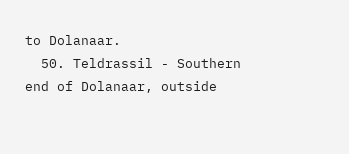to Dolanaar.
  50. Teldrassil - Southern end of Dolanaar, outside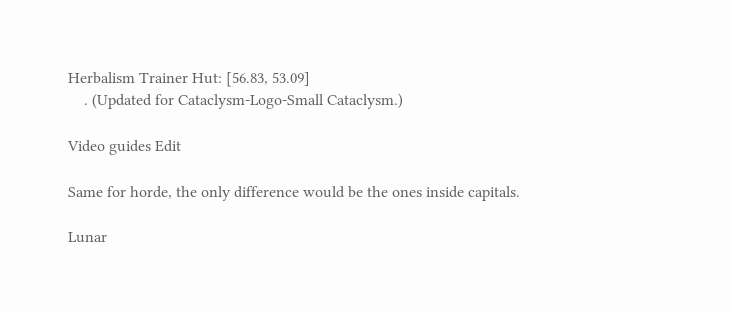Herbalism Trainer Hut: [56.83, 53.09]
    . (Updated for Cataclysm-Logo-Small Cataclysm.)

Video guides Edit

Same for horde, the only difference would be the ones inside capitals.

Lunar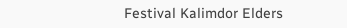Festival Kalimdor Elders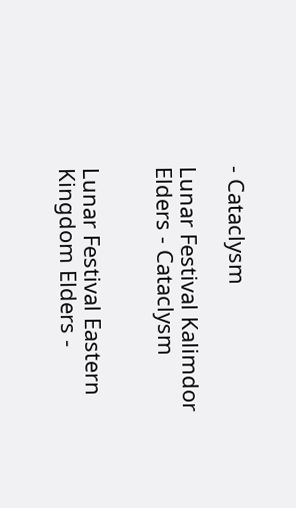- Cataclysm

Lunar Festival Kalimdor Elders - Cataclysm


Lunar Festival Eastern Kingdom Elders -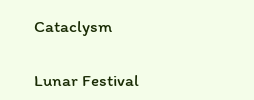Cataclysm

Lunar Festival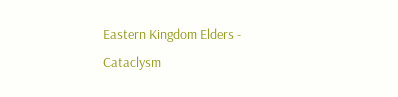Eastern Kingdom Elders - Cataclysm